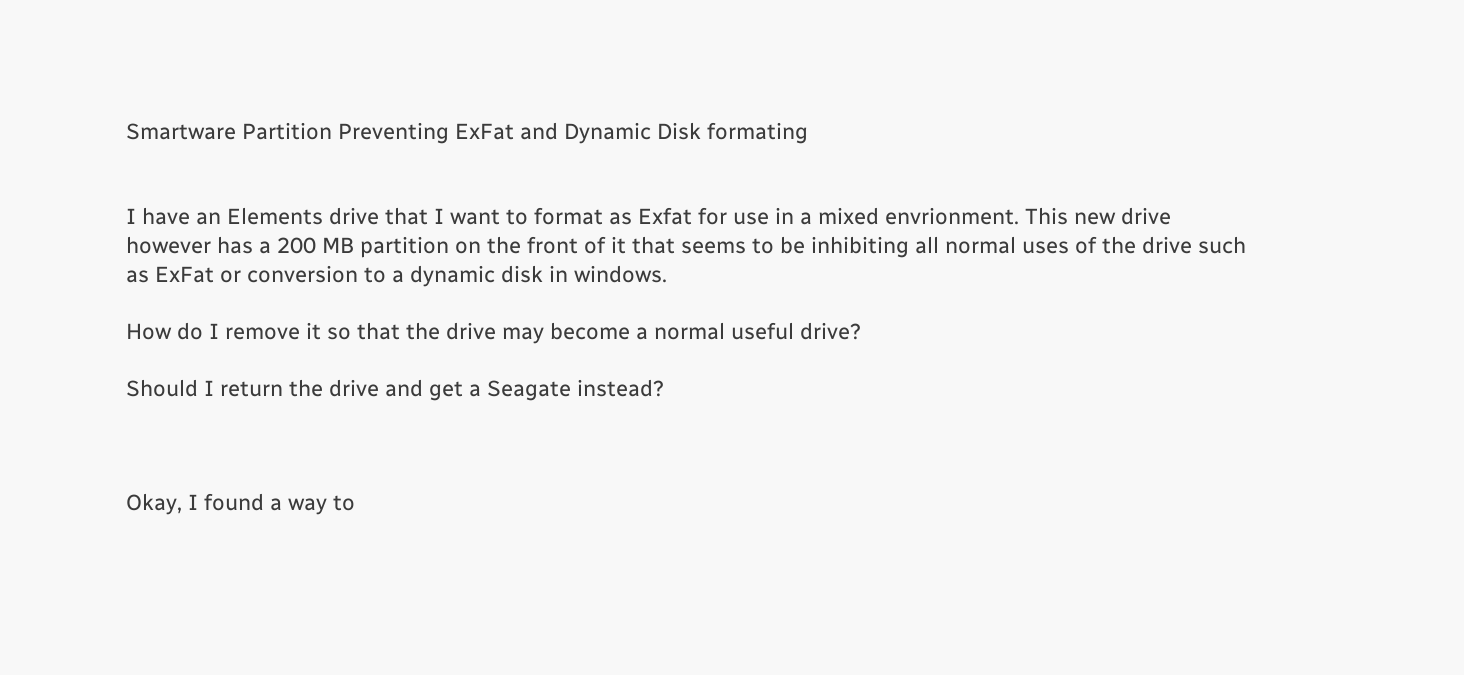Smartware Partition Preventing ExFat and Dynamic Disk formating


I have an Elements drive that I want to format as Exfat for use in a mixed envrionment. This new drive however has a 200 MB partition on the front of it that seems to be inhibiting all normal uses of the drive such as ExFat or conversion to a dynamic disk in windows.

How do I remove it so that the drive may become a normal useful drive?

Should I return the drive and get a Seagate instead?



Okay, I found a way to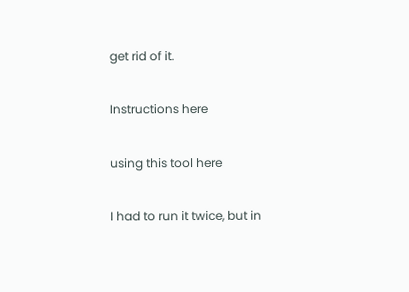get rid of it.

Instructions here

using this tool here

I had to run it twice, but in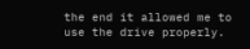the end it allowed me to use the drive properly.